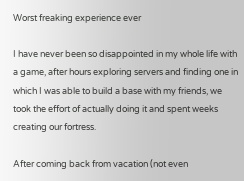Worst freaking experience ever

I have never been so disappointed in my whole life with a game, after hours exploring servers and finding one in which I was able to build a base with my friends, we took the effort of actually doing it and spent weeks creating our fortress.

After coming back from vacation (not even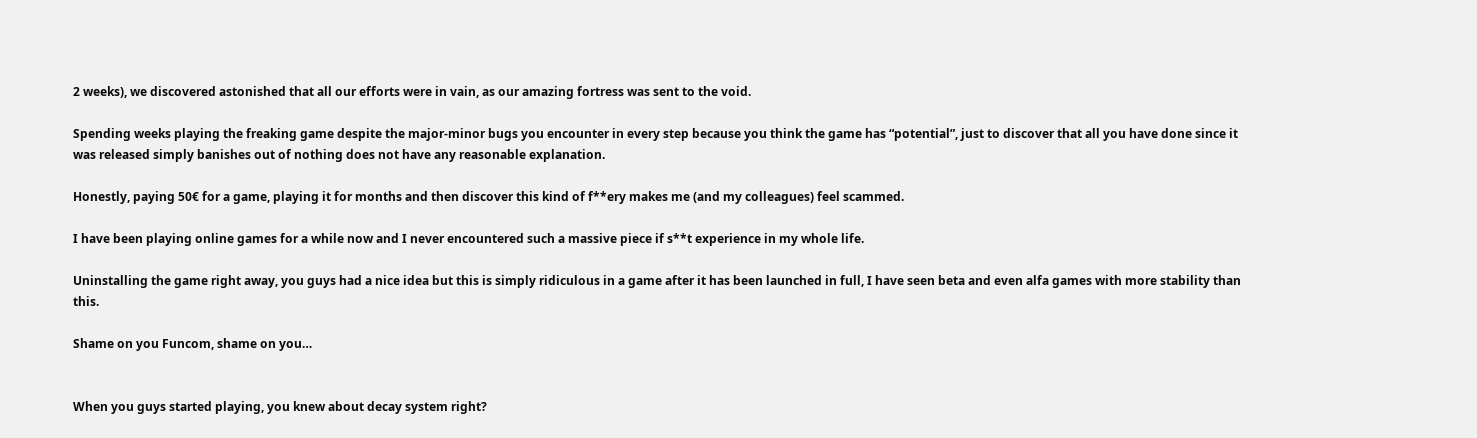2 weeks), we discovered astonished that all our efforts were in vain, as our amazing fortress was sent to the void.

Spending weeks playing the freaking game despite the major-minor bugs you encounter in every step because you think the game has “potential”, just to discover that all you have done since it was released simply banishes out of nothing does not have any reasonable explanation.

Honestly, paying 50€ for a game, playing it for months and then discover this kind of f**ery makes me (and my colleagues) feel scammed.

I have been playing online games for a while now and I never encountered such a massive piece if s**t experience in my whole life.

Uninstalling the game right away, you guys had a nice idea but this is simply ridiculous in a game after it has been launched in full, I have seen beta and even alfa games with more stability than this.

Shame on you Funcom, shame on you…


When you guys started playing, you knew about decay system right?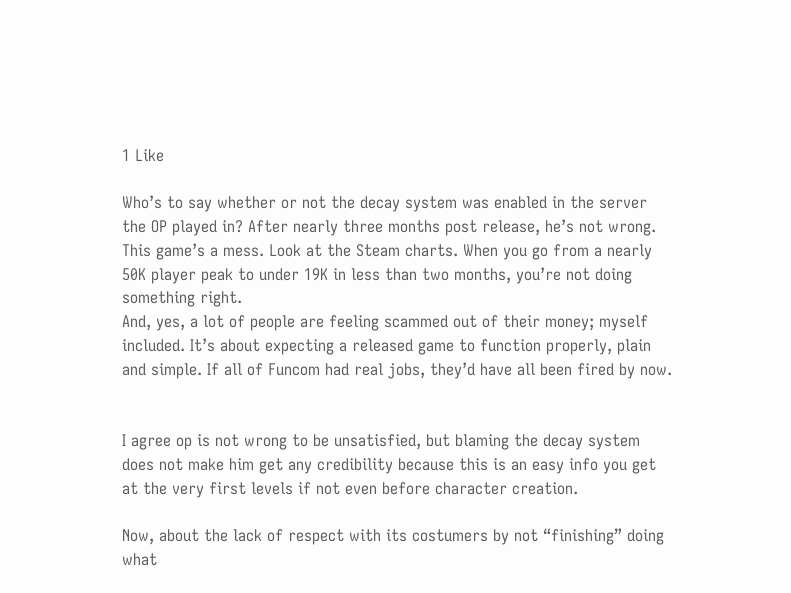1 Like

Who’s to say whether or not the decay system was enabled in the server the OP played in? After nearly three months post release, he’s not wrong. This game’s a mess. Look at the Steam charts. When you go from a nearly 50K player peak to under 19K in less than two months, you’re not doing something right.
And, yes, a lot of people are feeling scammed out of their money; myself included. It’s about expecting a released game to function properly, plain and simple. If all of Funcom had real jobs, they’d have all been fired by now.


I agree op is not wrong to be unsatisfied, but blaming the decay system does not make him get any credibility because this is an easy info you get at the very first levels if not even before character creation.

Now, about the lack of respect with its costumers by not “finishing” doing what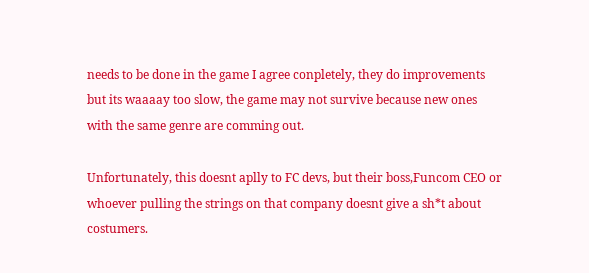needs to be done in the game I agree conpletely, they do improvements but its waaaay too slow, the game may not survive because new ones with the same genre are comming out.

Unfortunately, this doesnt aplly to FC devs, but their boss,Funcom CEO or whoever pulling the strings on that company doesnt give a sh*t about costumers.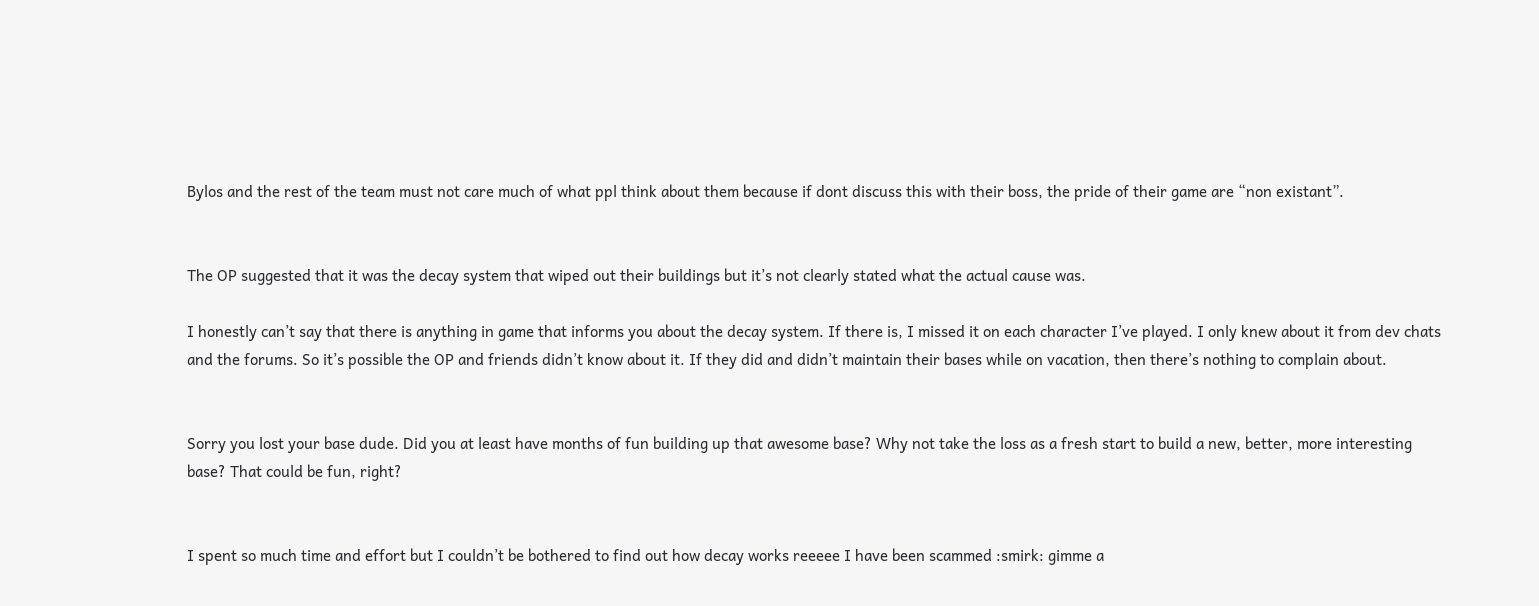Bylos and the rest of the team must not care much of what ppl think about them because if dont discuss this with their boss, the pride of their game are “non existant”.


The OP suggested that it was the decay system that wiped out their buildings but it’s not clearly stated what the actual cause was.

I honestly can’t say that there is anything in game that informs you about the decay system. If there is, I missed it on each character I’ve played. I only knew about it from dev chats and the forums. So it’s possible the OP and friends didn’t know about it. If they did and didn’t maintain their bases while on vacation, then there’s nothing to complain about.


Sorry you lost your base dude. Did you at least have months of fun building up that awesome base? Why not take the loss as a fresh start to build a new, better, more interesting base? That could be fun, right?


I spent so much time and effort but I couldn’t be bothered to find out how decay works reeeee I have been scammed :smirk: gimme a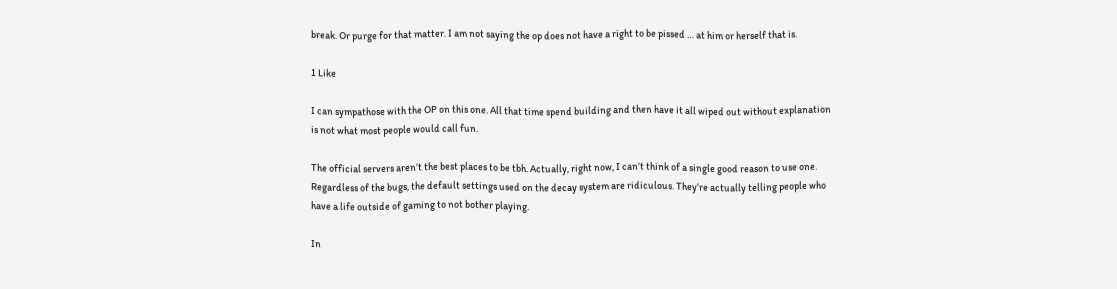break. Or purge for that matter. I am not saying the op does not have a right to be pissed … at him or herself that is.

1 Like

I can sympathose with the OP on this one. All that time spend building and then have it all wiped out without explanation is not what most people would call fun.

The official servers aren’t the best places to be tbh. Actually, right now, I can’t think of a single good reason to use one. Regardless of the bugs, the default settings used on the decay system are ridiculous. They’re actually telling people who have a life outside of gaming to not bother playing.

In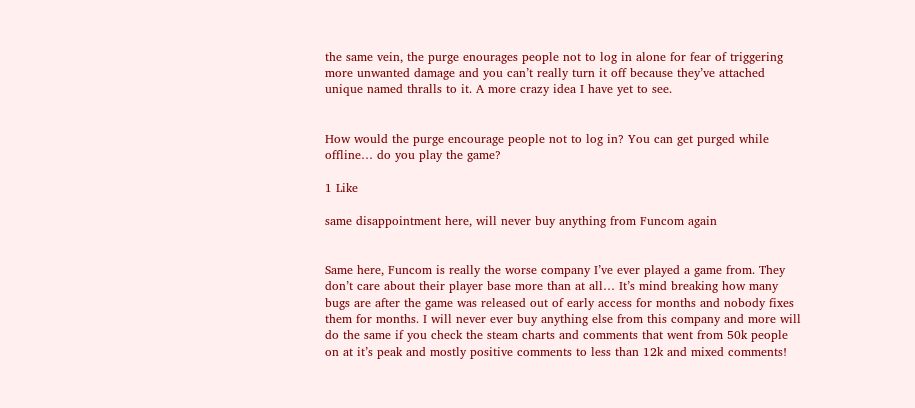the same vein, the purge enourages people not to log in alone for fear of triggering more unwanted damage and you can’t really turn it off because they’ve attached unique named thralls to it. A more crazy idea I have yet to see.


How would the purge encourage people not to log in? You can get purged while offline… do you play the game?

1 Like

same disappointment here, will never buy anything from Funcom again


Same here, Funcom is really the worse company I’ve ever played a game from. They don’t care about their player base more than at all… It’s mind breaking how many bugs are after the game was released out of early access for months and nobody fixes them for months. I will never ever buy anything else from this company and more will do the same if you check the steam charts and comments that went from 50k people on at it’s peak and mostly positive comments to less than 12k and mixed comments!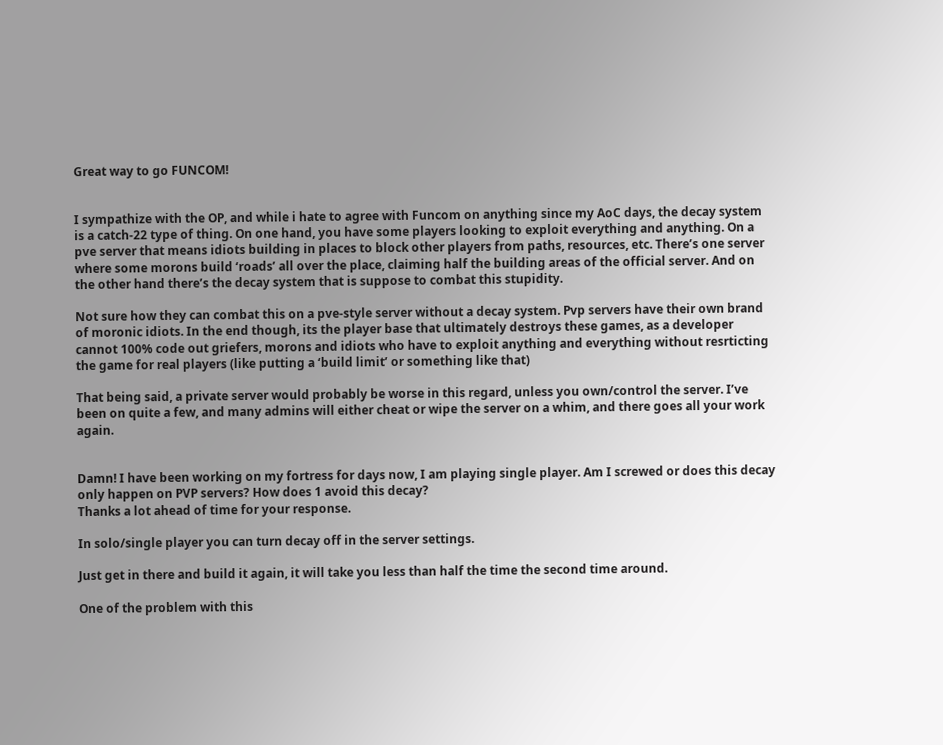Great way to go FUNCOM!


I sympathize with the OP, and while i hate to agree with Funcom on anything since my AoC days, the decay system is a catch-22 type of thing. On one hand, you have some players looking to exploit everything and anything. On a pve server that means idiots building in places to block other players from paths, resources, etc. There’s one server where some morons build ‘roads’ all over the place, claiming half the building areas of the official server. And on the other hand there’s the decay system that is suppose to combat this stupidity.

Not sure how they can combat this on a pve-style server without a decay system. Pvp servers have their own brand of moronic idiots. In the end though, its the player base that ultimately destroys these games, as a developer cannot 100% code out griefers, morons and idiots who have to exploit anything and everything without resrticting the game for real players (like putting a ‘build limit’ or something like that)

That being said, a private server would probably be worse in this regard, unless you own/control the server. I’ve been on quite a few, and many admins will either cheat or wipe the server on a whim, and there goes all your work again.


Damn! I have been working on my fortress for days now, I am playing single player. Am I screwed or does this decay only happen on PVP servers? How does 1 avoid this decay?
Thanks a lot ahead of time for your response.

In solo/single player you can turn decay off in the server settings.

Just get in there and build it again, it will take you less than half the time the second time around.

One of the problem with this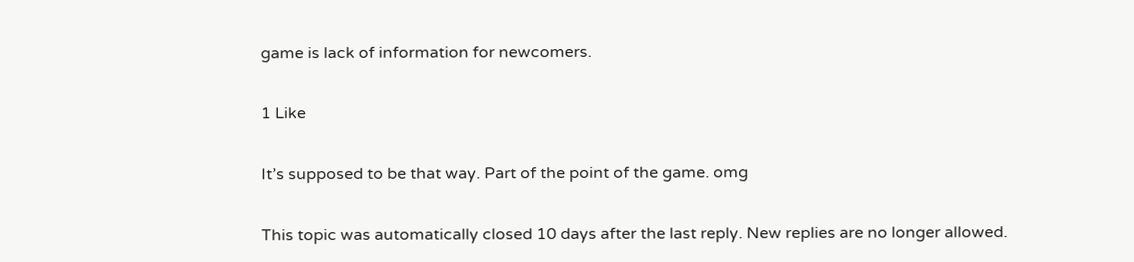game is lack of information for newcomers.

1 Like

It’s supposed to be that way. Part of the point of the game. omg

This topic was automatically closed 10 days after the last reply. New replies are no longer allowed.